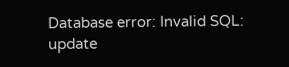Database error: Invalid SQL: update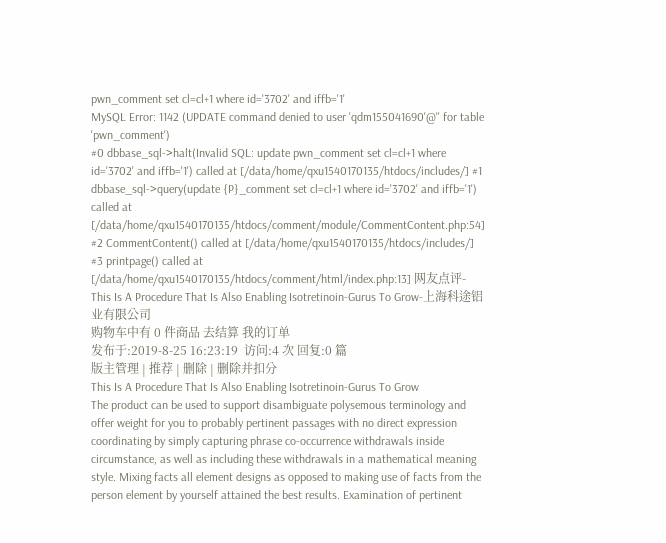pwn_comment set cl=cl+1 where id='3702' and iffb='1'
MySQL Error: 1142 (UPDATE command denied to user 'qdm155041690'@'' for table 'pwn_comment')
#0 dbbase_sql->halt(Invalid SQL: update pwn_comment set cl=cl+1 where id='3702' and iffb='1') called at [/data/home/qxu1540170135/htdocs/includes/] #1 dbbase_sql->query(update {P}_comment set cl=cl+1 where id='3702' and iffb='1') called at [/data/home/qxu1540170135/htdocs/comment/module/CommentContent.php:54] #2 CommentContent() called at [/data/home/qxu1540170135/htdocs/includes/] #3 printpage() called at [/data/home/qxu1540170135/htdocs/comment/html/index.php:13] 网友点评-This Is A Procedure That Is Also Enabling Isotretinoin-Gurus To Grow-上海科途铝业有限公司
购物车中有 0 件商品 去结算 我的订单
发布于:2019-8-25 16:23:19  访问:4 次 回复:0 篇
版主管理 | 推荐 | 删除 | 删除并扣分
This Is A Procedure That Is Also Enabling Isotretinoin-Gurus To Grow
The product can be used to support disambiguate polysemous terminology and offer weight for you to probably pertinent passages with no direct expression coordinating by simply capturing phrase co-occurrence withdrawals inside circumstance, as well as including these withdrawals in a mathematical meaning style. Mixing facts all element designs as opposed to making use of facts from the person element by yourself attained the best results. Examination of pertinent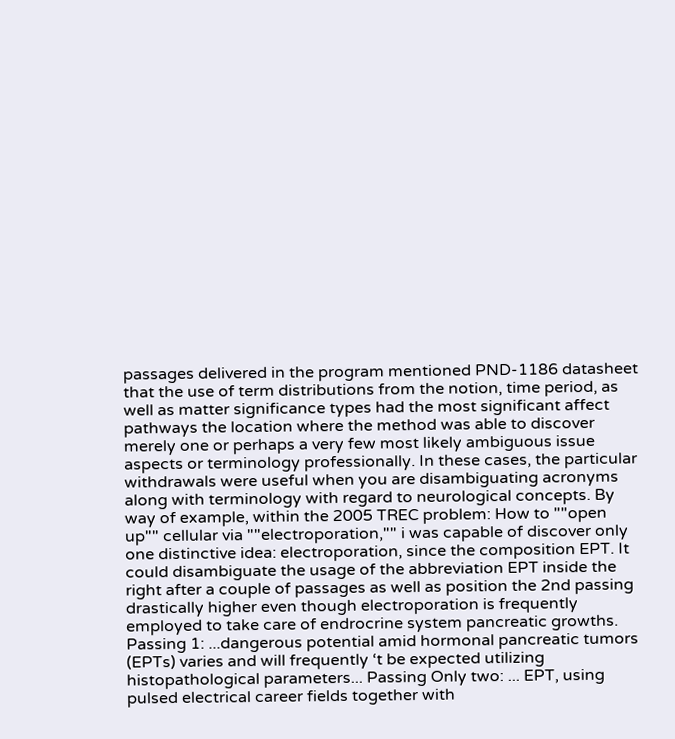passages delivered in the program mentioned PND-1186 datasheet that the use of term distributions from the notion, time period, as well as matter significance types had the most significant affect pathways the location where the method was able to discover merely one or perhaps a very few most likely ambiguous issue aspects or terminology professionally. In these cases, the particular withdrawals were useful when you are disambiguating acronyms along with terminology with regard to neurological concepts. By way of example, within the 2005 TREC problem: How to ""open up"" cellular via ""electroporation,"" i was capable of discover only one distinctive idea: electroporation, since the composition EPT. It could disambiguate the usage of the abbreviation EPT inside the right after a couple of passages as well as position the 2nd passing drastically higher even though electroporation is frequently employed to take care of endrocrine system pancreatic growths. Passing 1: ...dangerous potential amid hormonal pancreatic tumors (EPTs) varies and will frequently ‘t be expected utilizing histopathological parameters... Passing Only two: ... EPT, using pulsed electrical career fields together with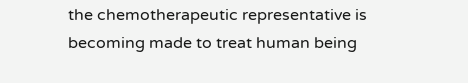the chemotherapeutic representative is becoming made to treat human being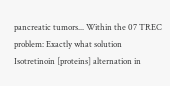pancreatic tumors... Within the 07 TREC problem: Exactly what solution Isotretinoin [proteins] alternation in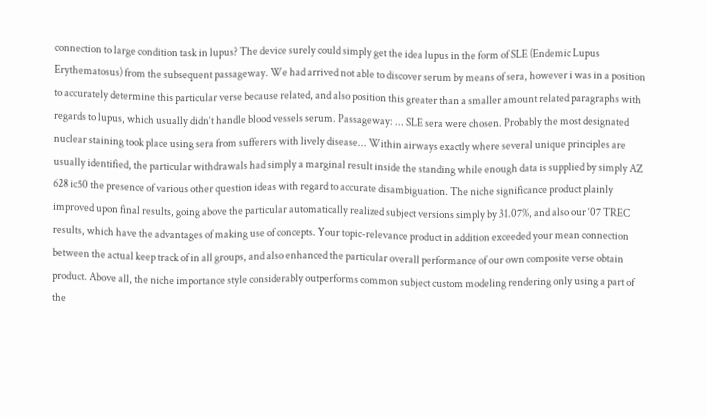connection to large condition task in lupus? The device surely could simply get the idea lupus in the form of SLE (Endemic Lupus Erythematosus) from the subsequent passageway. We had arrived not able to discover serum by means of sera, however i was in a position to accurately determine this particular verse because related, and also position this greater than a smaller amount related paragraphs with regards to lupus, which usually didn‘t handle blood vessels serum. Passageway: ... SLE sera were chosen. Probably the most designated nuclear staining took place using sera from sufferers with lively disease... Within airways exactly where several unique principles are usually identified, the particular withdrawals had simply a marginal result inside the standing while enough data is supplied by simply AZ 628 ic50 the presence of various other question ideas with regard to accurate disambiguation. The niche significance product plainly improved upon final results, going above the particular automatically realized subject versions simply by 31.07%, and also our ‘07 TREC results, which have the advantages of making use of concepts. Your topic-relevance product in addition exceeded your mean connection between the actual keep track of in all groups, and also enhanced the particular overall performance of our own composite verse obtain product. Above all, the niche importance style considerably outperforms common subject custom modeling rendering only using a part of the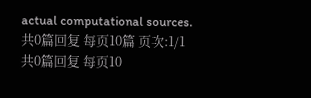actual computational sources.
共0篇回复 每页10篇 页次:1/1
共0篇回复 每页10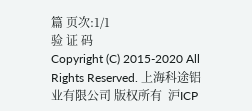篇 页次:1/1
验 证 码
Copyright (C) 2015-2020 All Rights Reserved. 上海科途铝业有限公司 版权所有  沪ICP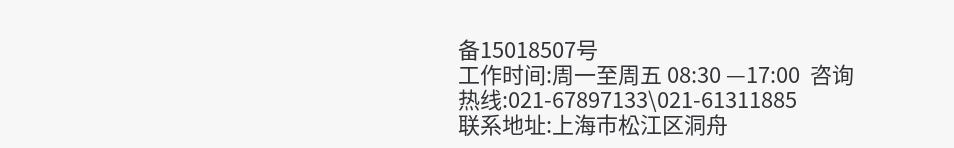备15018507号
工作时间:周一至周五 08:30 —17:00  咨询热线:021-67897133\021-61311885
联系地址:上海市松江区洞舟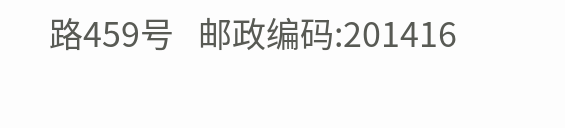路459号   邮政编码:201416